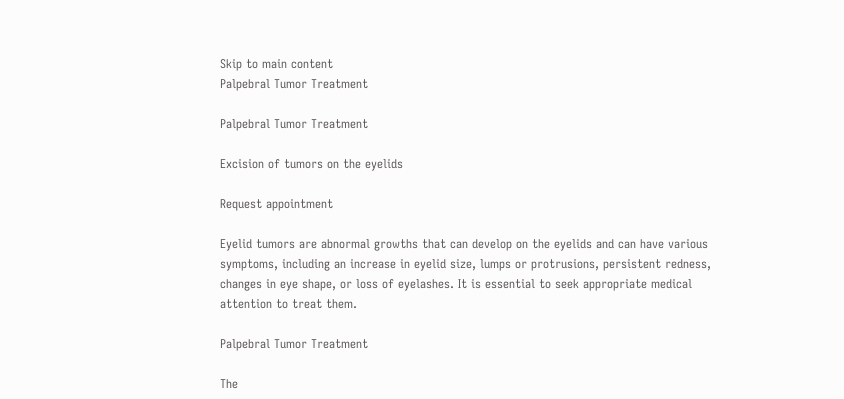Skip to main content
Palpebral Tumor Treatment

Palpebral Tumor Treatment

Excision of tumors on the eyelids

Request appointment

Eyelid tumors are abnormal growths that can develop on the eyelids and can have various symptoms, including an increase in eyelid size, lumps or protrusions, persistent redness, changes in eye shape, or loss of eyelashes. It is essential to seek appropriate medical attention to treat them.

Palpebral Tumor Treatment

The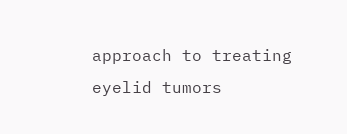approach to treating eyelid tumors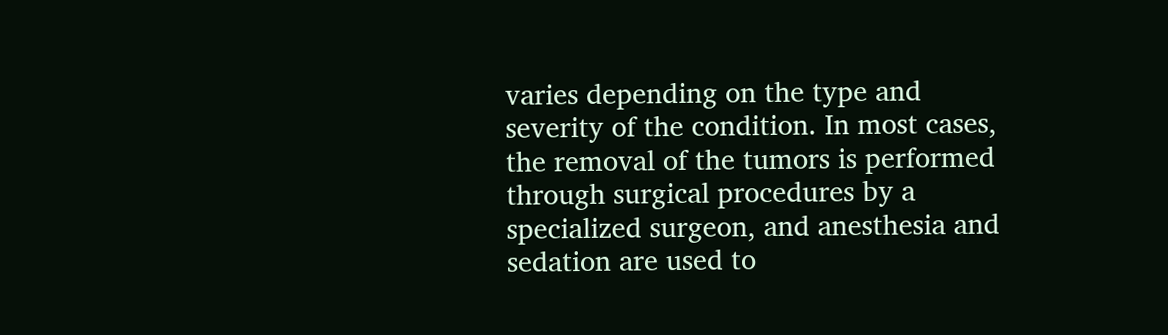varies depending on the type and severity of the condition. In most cases, the removal of the tumors is performed through surgical procedures by a specialized surgeon, and anesthesia and sedation are used to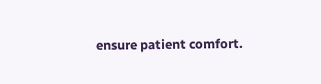ensure patient comfort.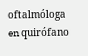oftalmóloga en quirófano